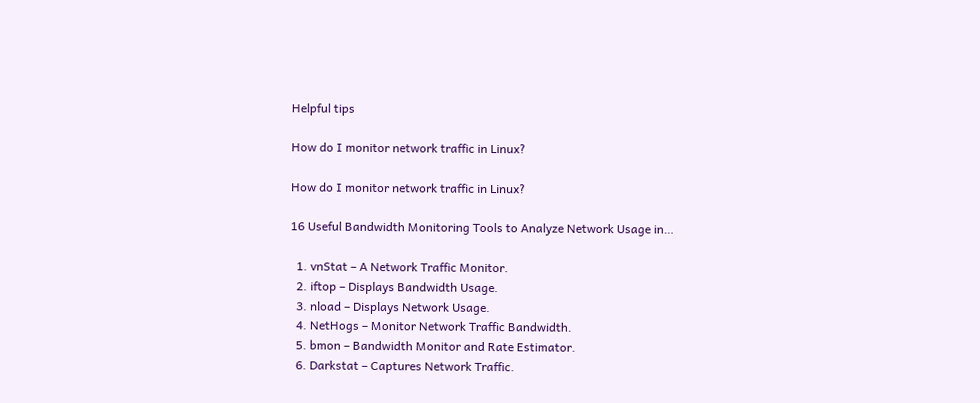Helpful tips

How do I monitor network traffic in Linux?

How do I monitor network traffic in Linux?

16 Useful Bandwidth Monitoring Tools to Analyze Network Usage in…

  1. vnStat – A Network Traffic Monitor.
  2. iftop – Displays Bandwidth Usage.
  3. nload – Displays Network Usage.
  4. NetHogs – Monitor Network Traffic Bandwidth.
  5. bmon – Bandwidth Monitor and Rate Estimator.
  6. Darkstat – Captures Network Traffic.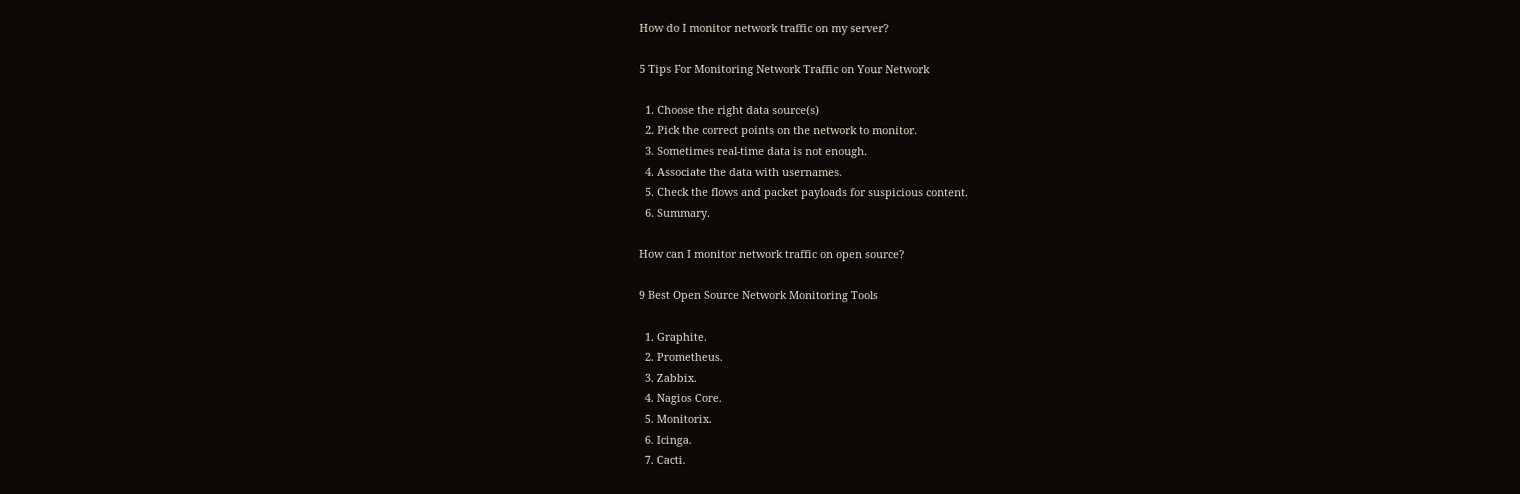How do I monitor network traffic on my server?

5 Tips For Monitoring Network Traffic on Your Network

  1. Choose the right data source(s)
  2. Pick the correct points on the network to monitor.
  3. Sometimes real-time data is not enough.
  4. Associate the data with usernames.
  5. Check the flows and packet payloads for suspicious content.
  6. Summary.

How can I monitor network traffic on open source?

9 Best Open Source Network Monitoring Tools

  1. Graphite.
  2. Prometheus.
  3. Zabbix.
  4. Nagios Core.
  5. Monitorix.
  6. Icinga.
  7. Cacti.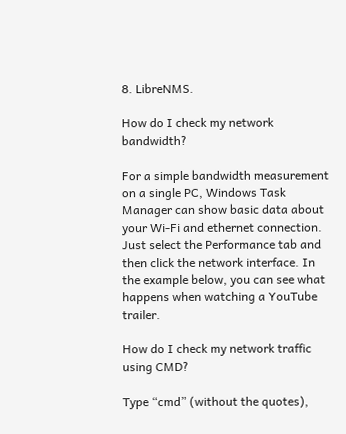8. LibreNMS.

How do I check my network bandwidth?

For a simple bandwidth measurement on a single PC, Windows Task Manager can show basic data about your Wi-Fi and ethernet connection. Just select the Performance tab and then click the network interface. In the example below, you can see what happens when watching a YouTube trailer.

How do I check my network traffic using CMD?

Type “cmd” (without the quotes),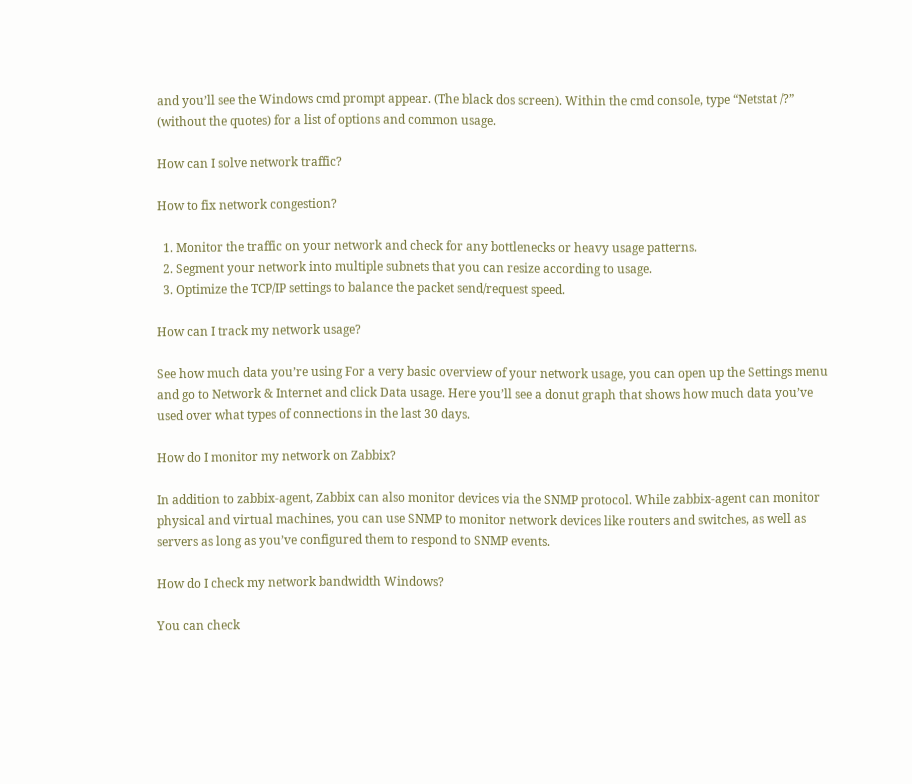and you’ll see the Windows cmd prompt appear. (The black dos screen). Within the cmd console, type “Netstat /?” (without the quotes) for a list of options and common usage.

How can I solve network traffic?

How to fix network congestion?

  1. Monitor the traffic on your network and check for any bottlenecks or heavy usage patterns.
  2. Segment your network into multiple subnets that you can resize according to usage.
  3. Optimize the TCP/IP settings to balance the packet send/request speed.

How can I track my network usage?

See how much data you’re using For a very basic overview of your network usage, you can open up the Settings menu and go to Network & Internet and click Data usage. Here you’ll see a donut graph that shows how much data you’ve used over what types of connections in the last 30 days.

How do I monitor my network on Zabbix?

In addition to zabbix-agent, Zabbix can also monitor devices via the SNMP protocol. While zabbix-agent can monitor physical and virtual machines, you can use SNMP to monitor network devices like routers and switches, as well as servers as long as you’ve configured them to respond to SNMP events.

How do I check my network bandwidth Windows?

You can check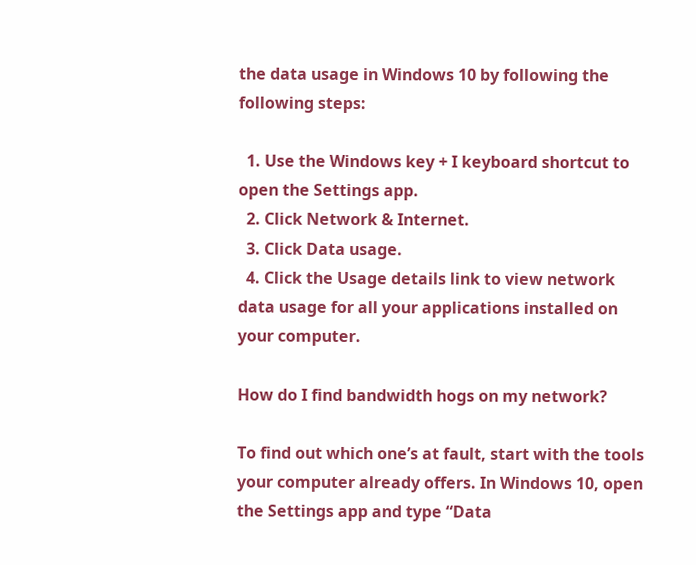the data usage in Windows 10 by following the following steps:

  1. Use the Windows key + I keyboard shortcut to open the Settings app.
  2. Click Network & Internet.
  3. Click Data usage.
  4. Click the Usage details link to view network data usage for all your applications installed on your computer.

How do I find bandwidth hogs on my network?

To find out which one’s at fault, start with the tools your computer already offers. In Windows 10, open the Settings app and type “Data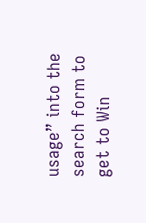usage” into the search form to get to Win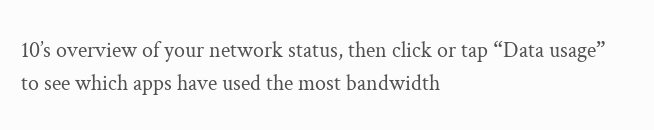10’s overview of your network status, then click or tap “Data usage” to see which apps have used the most bandwidth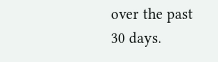over the past 30 days.